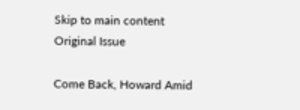Skip to main content
Original Issue

Come Back, Howard Amid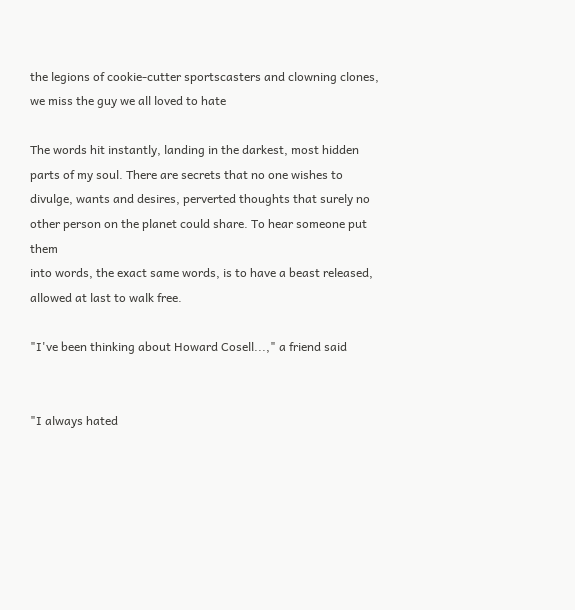the legions of cookie-cutter sportscasters and clowning clones, we miss the guy we all loved to hate

The words hit instantly, landing in the darkest, most hidden
parts of my soul. There are secrets that no one wishes to
divulge, wants and desires, perverted thoughts that surely no
other person on the planet could share. To hear someone put them
into words, the exact same words, is to have a beast released,
allowed at last to walk free.

"I've been thinking about Howard Cosell...," a friend said


"I always hated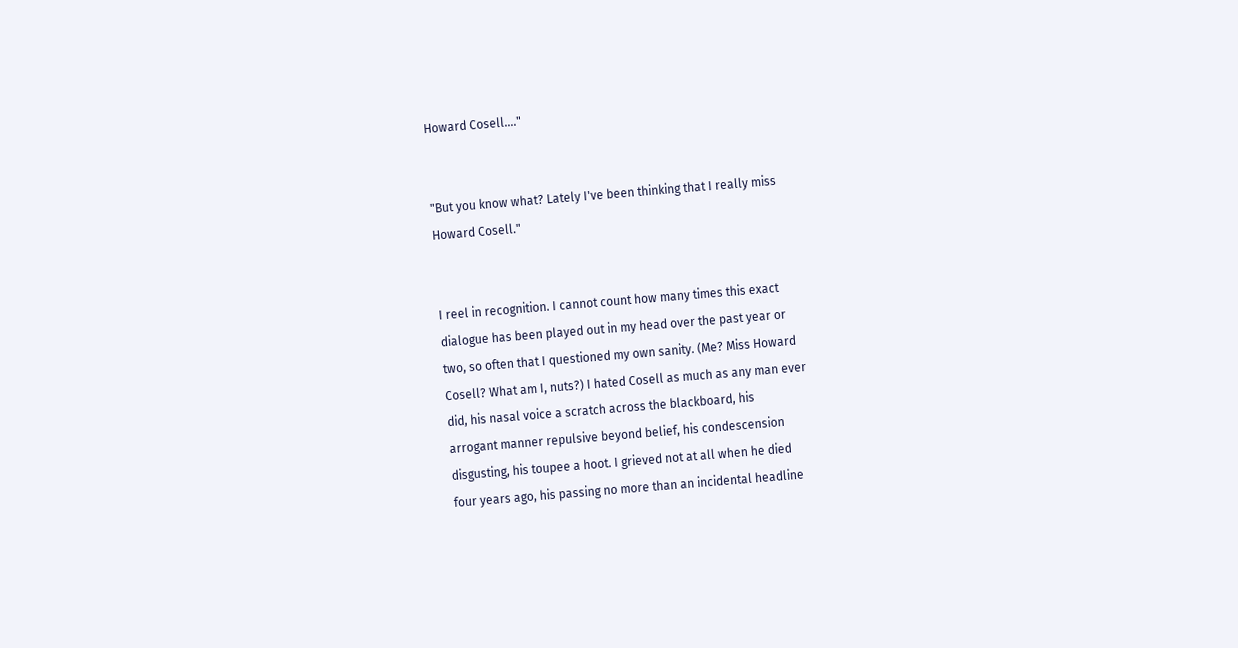Howard Cosell...."


"But you know what? Lately I've been thinking that I really miss
Howard Cosell."


I reel in recognition. I cannot count how many times this exact
dialogue has been played out in my head over the past year or
two, so often that I questioned my own sanity. (Me? Miss Howard
Cosell? What am I, nuts?) I hated Cosell as much as any man ever
did, his nasal voice a scratch across the blackboard, his
arrogant manner repulsive beyond belief, his condescension
disgusting, his toupee a hoot. I grieved not at all when he died
four years ago, his passing no more than an incidental headline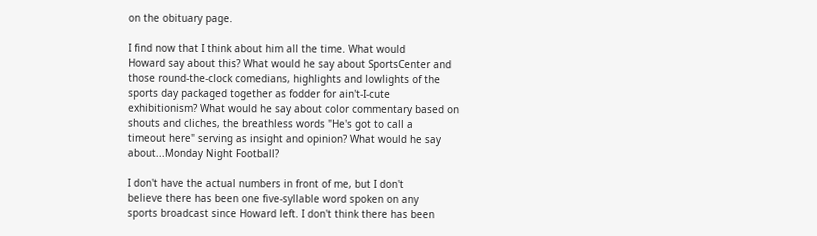on the obituary page.

I find now that I think about him all the time. What would
Howard say about this? What would he say about SportsCenter and
those round-the-clock comedians, highlights and lowlights of the
sports day packaged together as fodder for ain't-I-cute
exhibitionism? What would he say about color commentary based on
shouts and cliches, the breathless words "He's got to call a
timeout here" serving as insight and opinion? What would he say
about...Monday Night Football?

I don't have the actual numbers in front of me, but I don't
believe there has been one five-syllable word spoken on any
sports broadcast since Howard left. I don't think there has been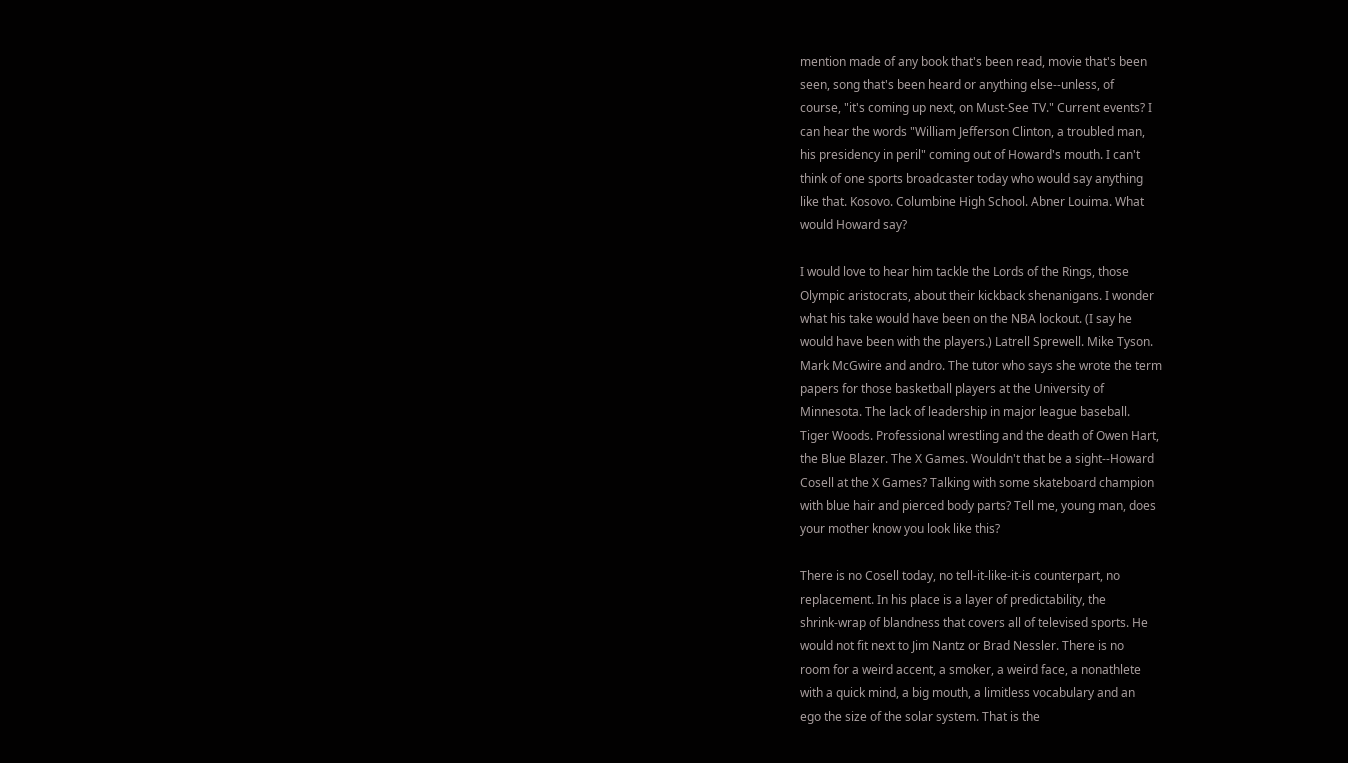mention made of any book that's been read, movie that's been
seen, song that's been heard or anything else--unless, of
course, "it's coming up next, on Must-See TV." Current events? I
can hear the words "William Jefferson Clinton, a troubled man,
his presidency in peril" coming out of Howard's mouth. I can't
think of one sports broadcaster today who would say anything
like that. Kosovo. Columbine High School. Abner Louima. What
would Howard say?

I would love to hear him tackle the Lords of the Rings, those
Olympic aristocrats, about their kickback shenanigans. I wonder
what his take would have been on the NBA lockout. (I say he
would have been with the players.) Latrell Sprewell. Mike Tyson.
Mark McGwire and andro. The tutor who says she wrote the term
papers for those basketball players at the University of
Minnesota. The lack of leadership in major league baseball.
Tiger Woods. Professional wrestling and the death of Owen Hart,
the Blue Blazer. The X Games. Wouldn't that be a sight--Howard
Cosell at the X Games? Talking with some skateboard champion
with blue hair and pierced body parts? Tell me, young man, does
your mother know you look like this?

There is no Cosell today, no tell-it-like-it-is counterpart, no
replacement. In his place is a layer of predictability, the
shrink-wrap of blandness that covers all of televised sports. He
would not fit next to Jim Nantz or Brad Nessler. There is no
room for a weird accent, a smoker, a weird face, a nonathlete
with a quick mind, a big mouth, a limitless vocabulary and an
ego the size of the solar system. That is the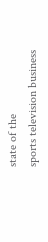state of the
sports television business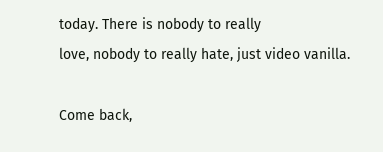today. There is nobody to really
love, nobody to really hate, just video vanilla.

Come back,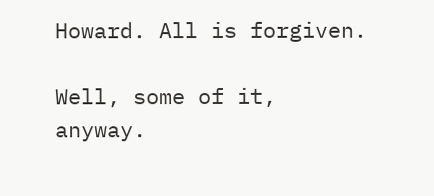Howard. All is forgiven.

Well, some of it, anyway.